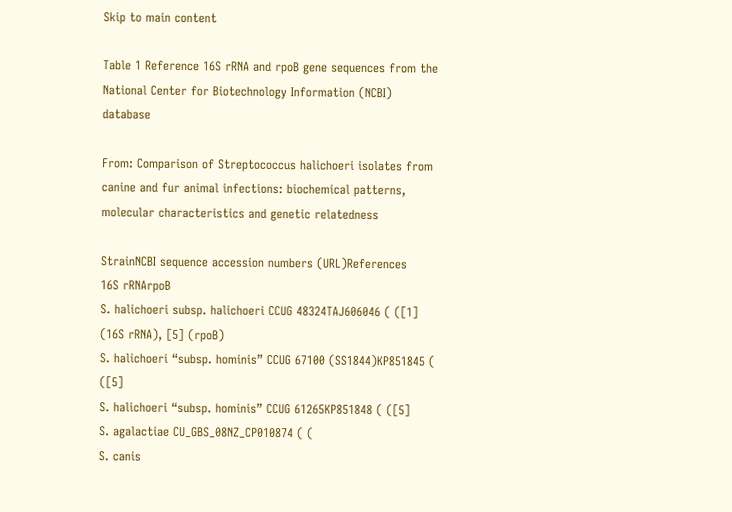Skip to main content

Table 1 Reference 16S rRNA and rpoB gene sequences from the National Center for Biotechnology Information (NCBI) database

From: Comparison of Streptococcus halichoeri isolates from canine and fur animal infections: biochemical patterns, molecular characteristics and genetic relatedness

StrainNCBI sequence accession numbers (URL)References
16S rRNArpoB
S. halichoeri subsp. halichoeri CCUG 48324TAJ606046 ( ([1] (16S rRNA), [5] (rpoB)
S. halichoeri “subsp. hominis” CCUG 67100 (SS1844)KP851845 ( ([5]
S. halichoeri “subsp. hominis” CCUG 61265KP851848 ( ([5]
S. agalactiae CU_GBS_08NZ_CP010874 ( (
S. canis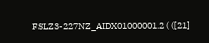FSLZ3-227NZ_AIDX01000001.2 ( ([21]